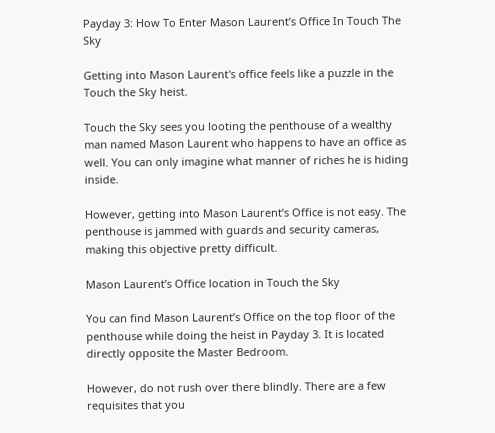Payday 3: How To Enter Mason Laurent’s Office In Touch The Sky

Getting into Mason Laurent's office feels like a puzzle in the Touch the Sky heist.

Touch the Sky sees you looting the penthouse of a wealthy man named Mason Laurent who happens to have an office as well. You can only imagine what manner of riches he is hiding inside.

However, getting into Mason Laurent’s Office is not easy. The penthouse is jammed with guards and security cameras, making this objective pretty difficult.

Mason Laurent’s Office location in Touch the Sky

You can find Mason Laurent’s Office on the top floor of the penthouse while doing the heist in Payday 3. It is located directly opposite the Master Bedroom.

However, do not rush over there blindly. There are a few requisites that you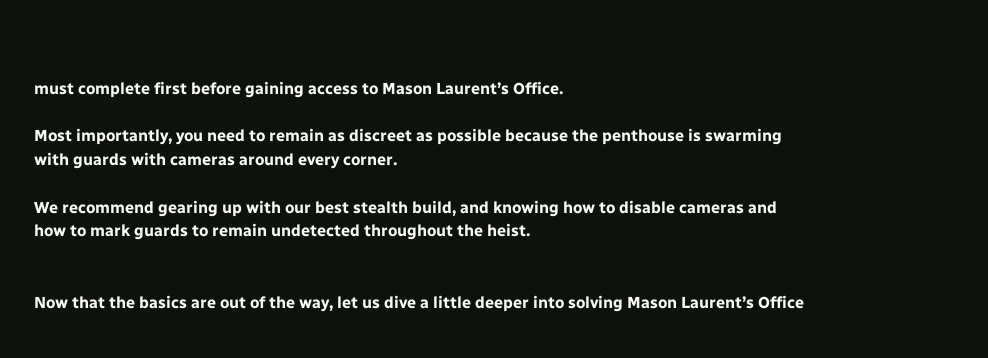must complete first before gaining access to Mason Laurent’s Office.

Most importantly, you need to remain as discreet as possible because the penthouse is swarming with guards with cameras around every corner.

We recommend gearing up with our best stealth build, and knowing how to disable cameras and how to mark guards to remain undetected throughout the heist.


Now that the basics are out of the way, let us dive a little deeper into solving Mason Laurent’s Office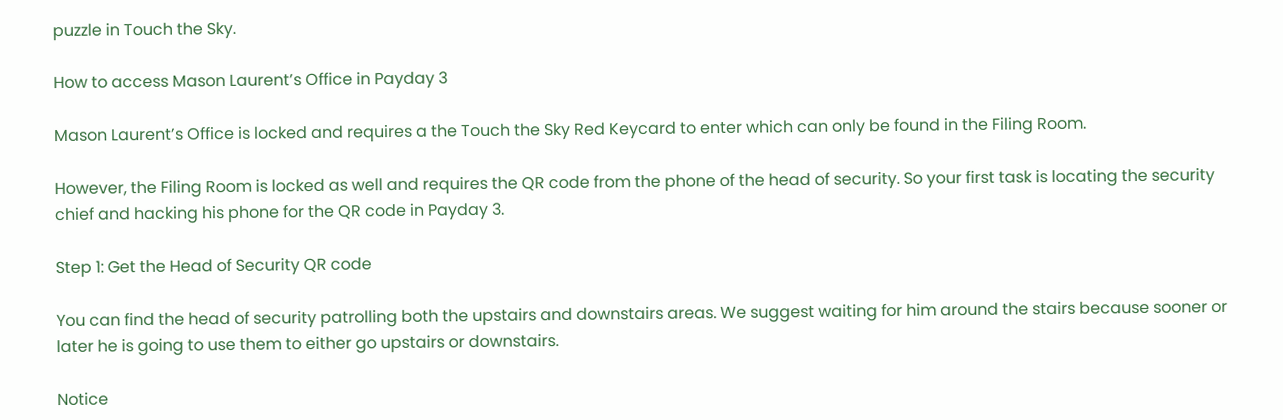puzzle in Touch the Sky.

How to access Mason Laurent’s Office in Payday 3

Mason Laurent’s Office is locked and requires a the Touch the Sky Red Keycard to enter which can only be found in the Filing Room.

However, the Filing Room is locked as well and requires the QR code from the phone of the head of security. So your first task is locating the security chief and hacking his phone for the QR code in Payday 3.

Step 1: Get the Head of Security QR code

You can find the head of security patrolling both the upstairs and downstairs areas. We suggest waiting for him around the stairs because sooner or later he is going to use them to either go upstairs or downstairs.

Notice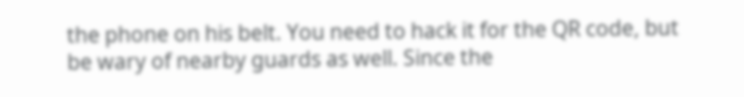the phone on his belt. You need to hack it for the QR code, but be wary of nearby guards as well. Since the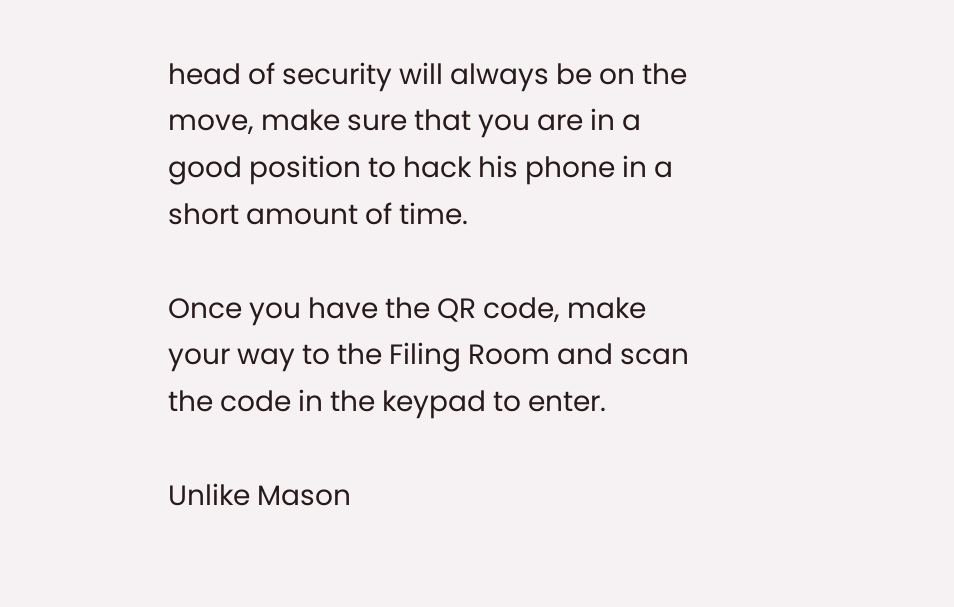head of security will always be on the move, make sure that you are in a good position to hack his phone in a short amount of time.

Once you have the QR code, make your way to the Filing Room and scan the code in the keypad to enter.

Unlike Mason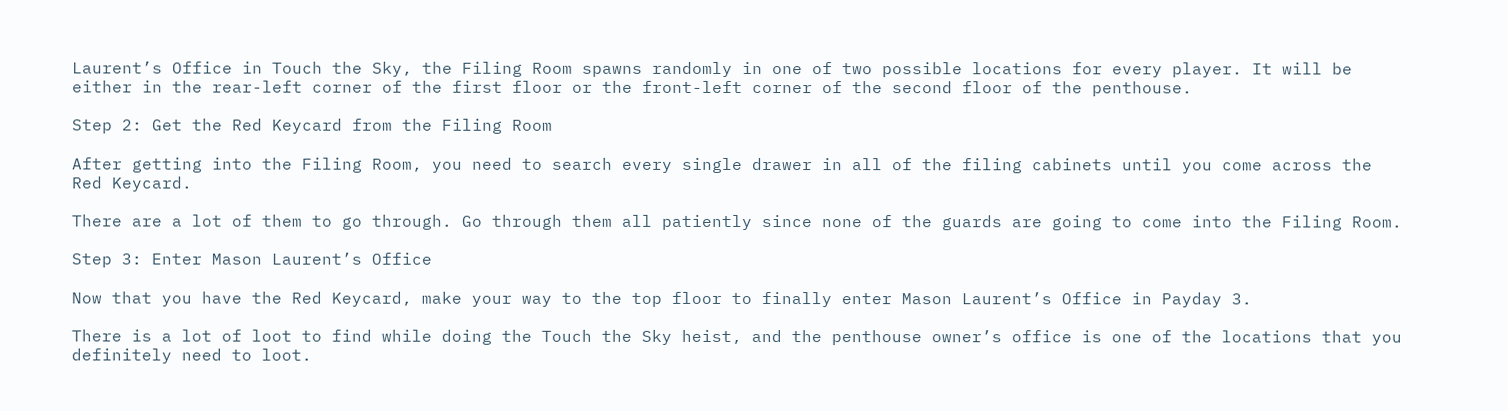Laurent’s Office in Touch the Sky, the Filing Room spawns randomly in one of two possible locations for every player. It will be either in the rear-left corner of the first floor or the front-left corner of the second floor of the penthouse.

Step 2: Get the Red Keycard from the Filing Room

After getting into the Filing Room, you need to search every single drawer in all of the filing cabinets until you come across the Red Keycard.

There are a lot of them to go through. Go through them all patiently since none of the guards are going to come into the Filing Room.

Step 3: Enter Mason Laurent’s Office

Now that you have the Red Keycard, make your way to the top floor to finally enter Mason Laurent’s Office in Payday 3.

There is a lot of loot to find while doing the Touch the Sky heist, and the penthouse owner’s office is one of the locations that you definitely need to loot.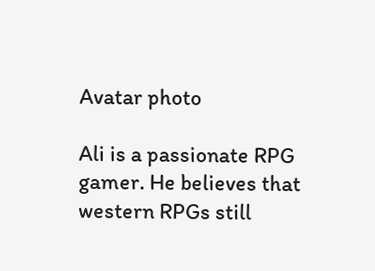Avatar photo

Ali is a passionate RPG gamer. He believes that western RPGs still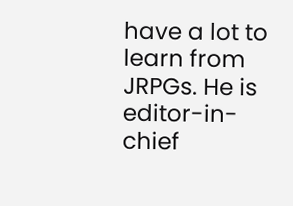have a lot to learn from JRPGs. He is editor-in-chief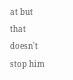at but that doesn't stop him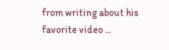from writing about his favorite video ...